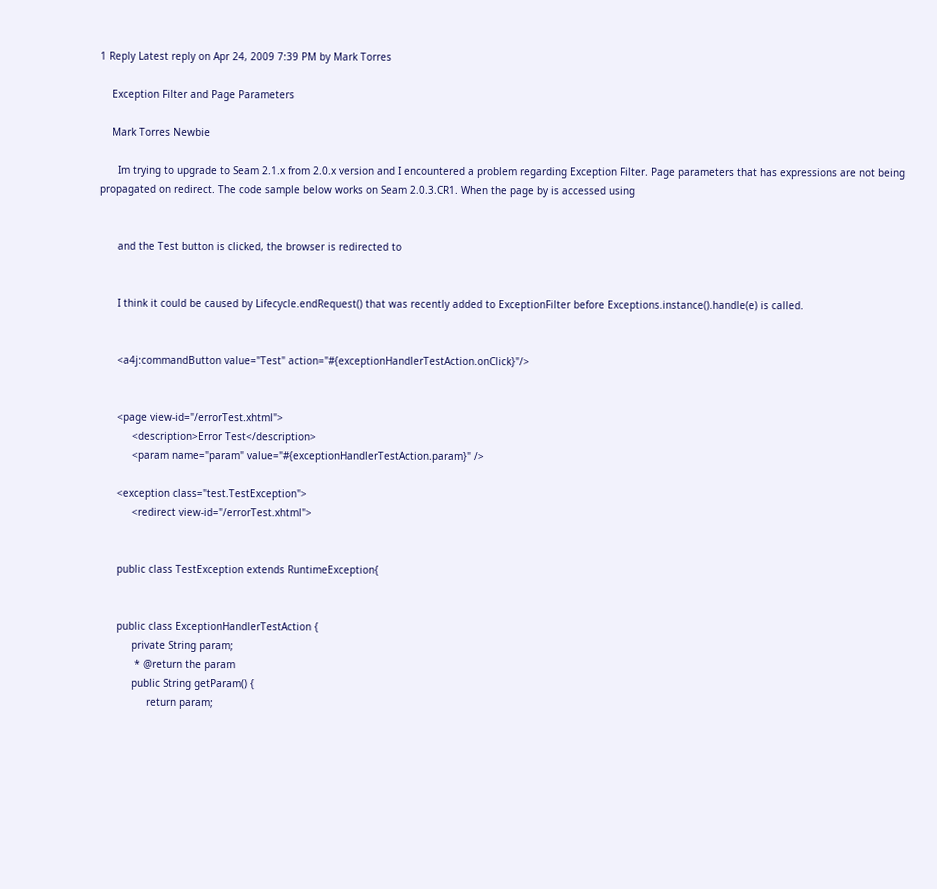1 Reply Latest reply on Apr 24, 2009 7:39 PM by Mark Torres

    Exception Filter and Page Parameters

    Mark Torres Newbie

      Im trying to upgrade to Seam 2.1.x from 2.0.x version and I encountered a problem regarding Exception Filter. Page parameters that has expressions are not being propagated on redirect. The code sample below works on Seam 2.0.3.CR1. When the page by is accessed using


      and the Test button is clicked, the browser is redirected to


      I think it could be caused by Lifecycle.endRequest() that was recently added to ExceptionFilter before Exceptions.instance().handle(e) is called.


      <a4j:commandButton value="Test" action="#{exceptionHandlerTestAction.onClick}"/>


      <page view-id="/errorTest.xhtml">
           <description>Error Test</description>
           <param name="param" value="#{exceptionHandlerTestAction.param}" />

      <exception class="test.TestException">
           <redirect view-id="/errorTest.xhtml">


      public class TestException extends RuntimeException{


      public class ExceptionHandlerTestAction {
           private String param;
            * @return the param
           public String getParam() {
                return param;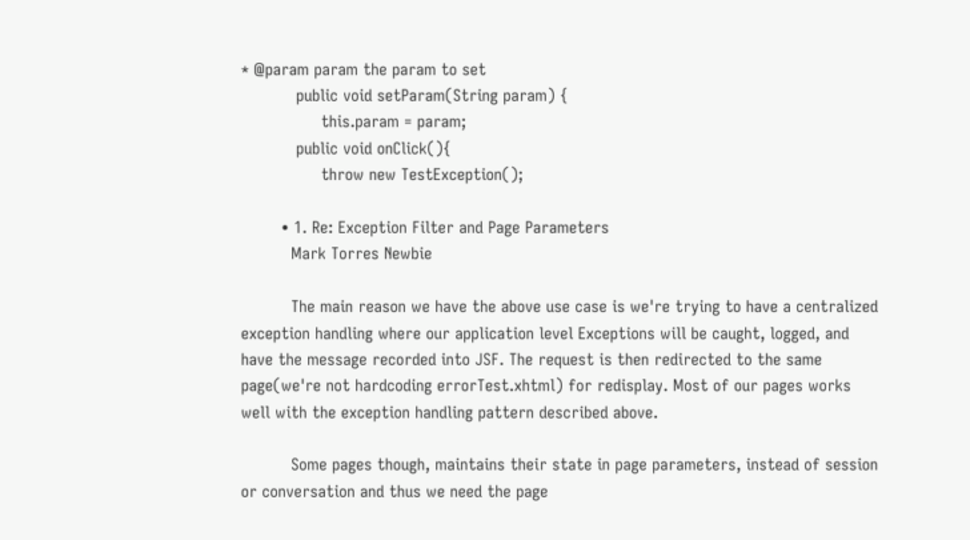* @param param the param to set
           public void setParam(String param) {
                this.param = param;
           public void onClick(){
                throw new TestException();

        • 1. Re: Exception Filter and Page Parameters
          Mark Torres Newbie

          The main reason we have the above use case is we're trying to have a centralized exception handling where our application level Exceptions will be caught, logged, and have the message recorded into JSF. The request is then redirected to the same page(we're not hardcoding errorTest.xhtml) for redisplay. Most of our pages works well with the exception handling pattern described above.

          Some pages though, maintains their state in page parameters, instead of session or conversation and thus we need the page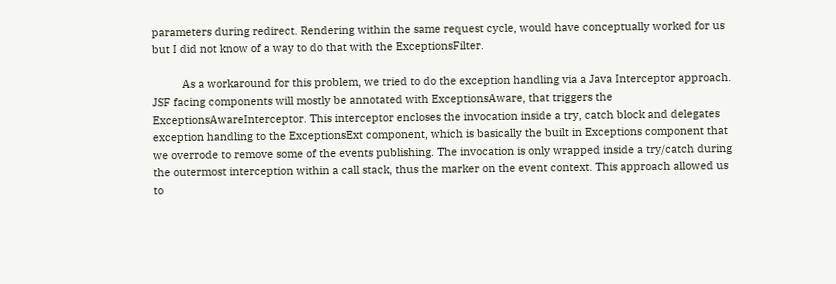parameters during redirect. Rendering within the same request cycle, would have conceptually worked for us but I did not know of a way to do that with the ExceptionsFilter.

          As a workaround for this problem, we tried to do the exception handling via a Java Interceptor approach. JSF facing components will mostly be annotated with ExceptionsAware, that triggers the ExceptionsAwareInterceptor. This interceptor encloses the invocation inside a try, catch block and delegates exception handling to the ExceptionsExt component, which is basically the built in Exceptions component that we overrode to remove some of the events publishing. The invocation is only wrapped inside a try/catch during the outermost interception within a call stack, thus the marker on the event context. This approach allowed us to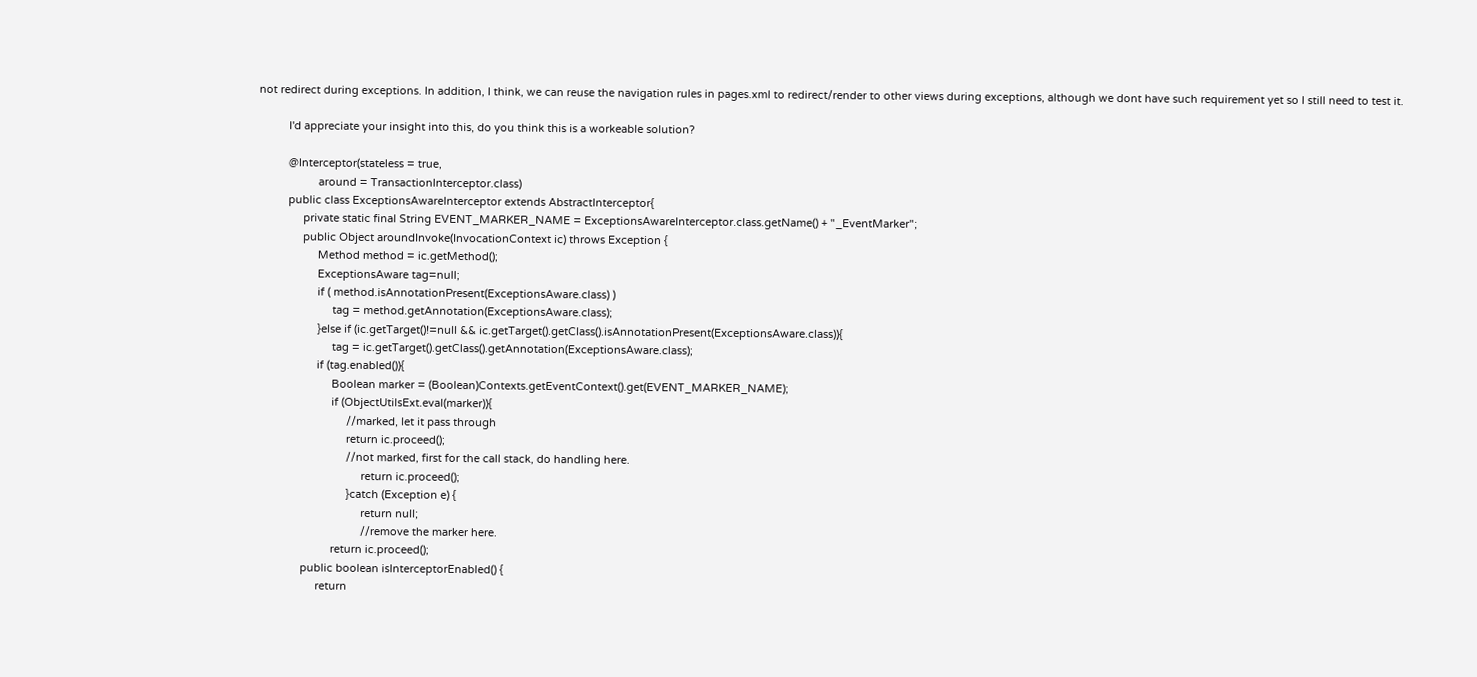not redirect during exceptions. In addition, I think, we can reuse the navigation rules in pages.xml to redirect/render to other views during exceptions, although we dont have such requirement yet so I still need to test it.

          I'd appreciate your insight into this, do you think this is a workeable solution?

          @Interceptor(stateless = true,
                    around = TransactionInterceptor.class)
          public class ExceptionsAwareInterceptor extends AbstractInterceptor{
               private static final String EVENT_MARKER_NAME = ExceptionsAwareInterceptor.class.getName() + "_EventMarker";
               public Object aroundInvoke(InvocationContext ic) throws Exception {
                    Method method = ic.getMethod();
                    ExceptionsAware tag=null;
                    if ( method.isAnnotationPresent(ExceptionsAware.class) )
                         tag = method.getAnnotation(ExceptionsAware.class);
                    }else if (ic.getTarget()!=null && ic.getTarget().getClass().isAnnotationPresent(ExceptionsAware.class)){
                         tag = ic.getTarget().getClass().getAnnotation(ExceptionsAware.class);
                    if (tag.enabled()){
                         Boolean marker = (Boolean)Contexts.getEventContext().get(EVENT_MARKER_NAME);
                         if (ObjectUtilsExt.eval(marker)){
                              //marked, let it pass through
                              return ic.proceed();
                              //not marked, first for the call stack, do handling here.
                                   return ic.proceed();
                              }catch (Exception e) {
                                   return null;
                                   //remove the marker here.
                         return ic.proceed();
               public boolean isInterceptorEnabled() {
                    return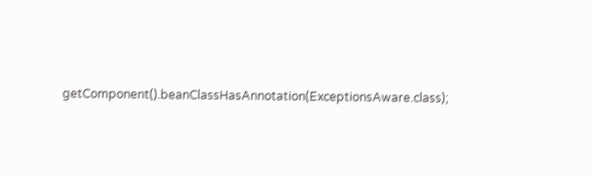getComponent().beanClassHasAnnotation(ExceptionsAware.class);